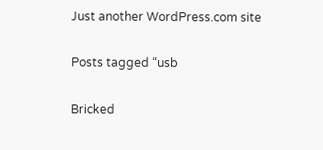Just another WordPress.com site

Posts tagged “usb

Bricked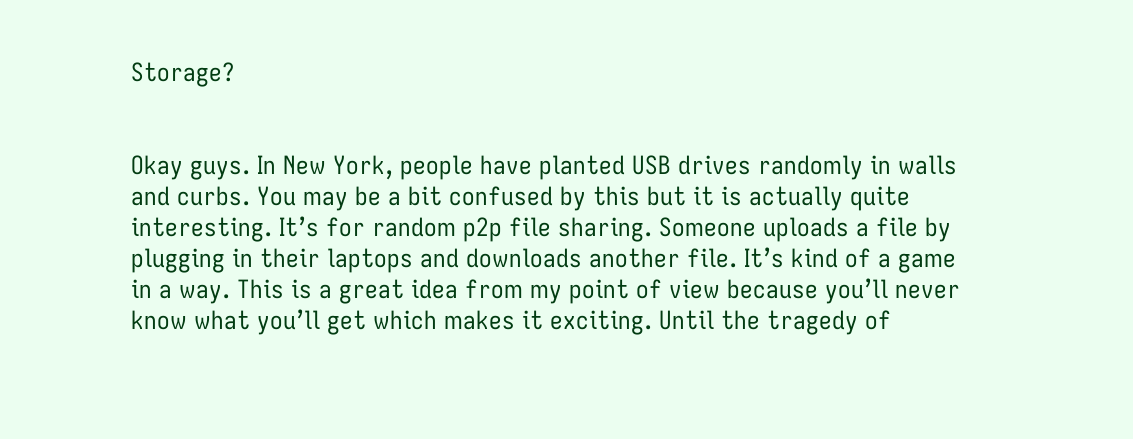Storage?


Okay guys. In New York, people have planted USB drives randomly in walls and curbs. You may be a bit confused by this but it is actually quite interesting. It’s for random p2p file sharing. Someone uploads a file by plugging in their laptops and downloads another file. It’s kind of a game in a way. This is a great idea from my point of view because you’ll never know what you’ll get which makes it exciting. Until the tragedy of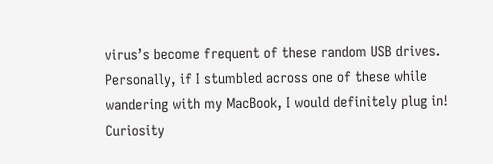virus’s become frequent of these random USB drives. Personally, if I stumbled across one of these while wandering with my MacBook, I would definitely plug in! Curiosity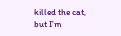killed the cat, but I’m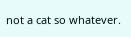not a cat so whatever.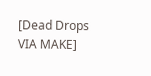[Dead Drops VIA MAKE]